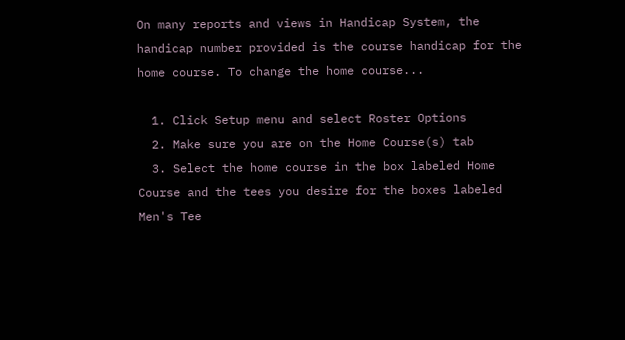On many reports and views in Handicap System, the handicap number provided is the course handicap for the home course. To change the home course...

  1. Click Setup menu and select Roster Options
  2. Make sure you are on the Home Course(s) tab
  3. Select the home course in the box labeled Home Course and the tees you desire for the boxes labeled Men's Tee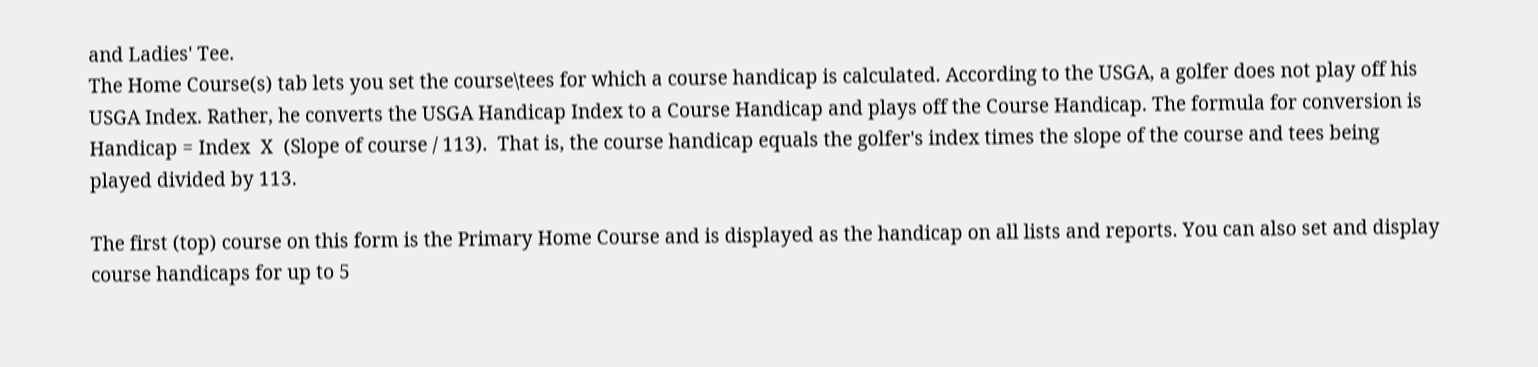and Ladies' Tee.
The Home Course(s) tab lets you set the course\tees for which a course handicap is calculated. According to the USGA, a golfer does not play off his USGA Index. Rather, he converts the USGA Handicap Index to a Course Handicap and plays off the Course Handicap. The formula for conversion is Handicap = Index  X  (Slope of course / 113).  That is, the course handicap equals the golfer's index times the slope of the course and tees being played divided by 113.

The first (top) course on this form is the Primary Home Course and is displayed as the handicap on all lists and reports. You can also set and display course handicaps for up to 5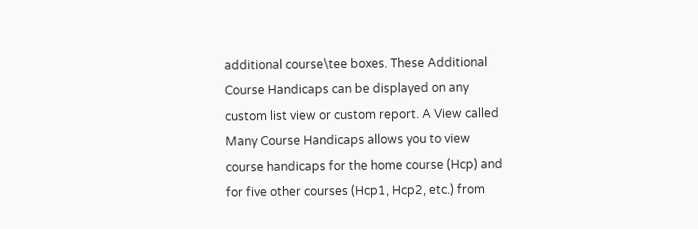additional course\tee boxes. These Additional Course Handicaps can be displayed on any custom list view or custom report. A View called Many Course Handicaps allows you to view course handicaps for the home course (Hcp) and for five other courses (Hcp1, Hcp2, etc.) from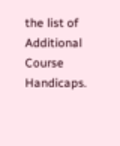the list of Additional Course Handicaps.